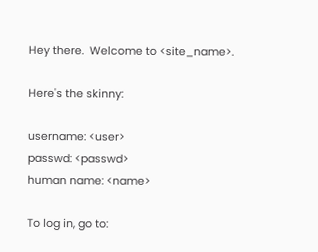Hey there.  Welcome to <site_name>.

Here's the skinny:

username: <user>
passwd: <passwd>
human name: <name>

To log in, go to: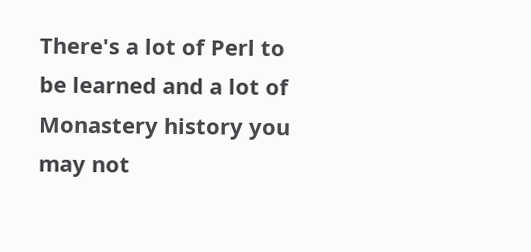There's a lot of Perl to be learned and a lot of Monastery history you
may not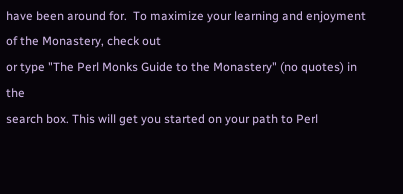have been around for.  To maximize your learning and enjoyment
of the Monastery, check out
or type "The Perl Monks Guide to the Monastery" (no quotes) in the
search box. This will get you started on your path to Perl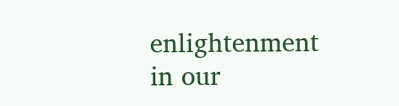enlightenment
in our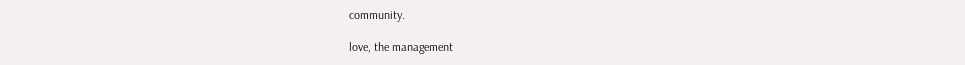community.

love, the management